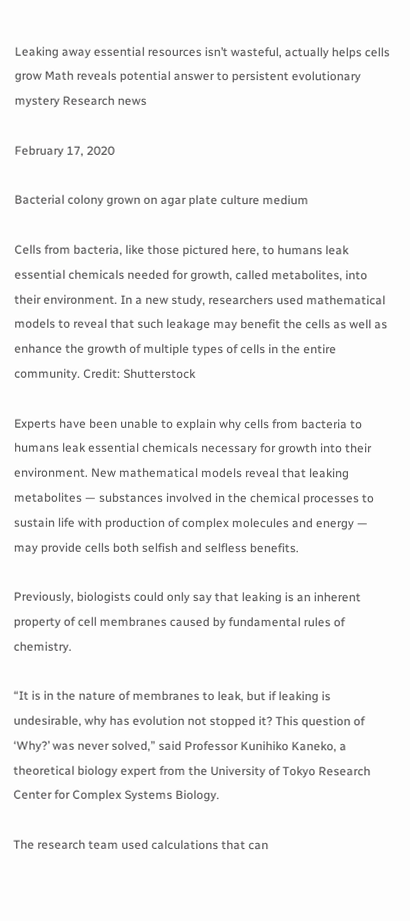Leaking away essential resources isn’t wasteful, actually helps cells grow Math reveals potential answer to persistent evolutionary mystery Research news

February 17, 2020

Bacterial colony grown on agar plate culture medium

Cells from bacteria, like those pictured here, to humans leak essential chemicals needed for growth, called metabolites, into their environment. In a new study, researchers used mathematical models to reveal that such leakage may benefit the cells as well as enhance the growth of multiple types of cells in the entire community. Credit: Shutterstock

Experts have been unable to explain why cells from bacteria to humans leak essential chemicals necessary for growth into their environment. New mathematical models reveal that leaking metabolites — substances involved in the chemical processes to sustain life with production of complex molecules and energy — may provide cells both selfish and selfless benefits.

Previously, biologists could only say that leaking is an inherent property of cell membranes caused by fundamental rules of chemistry.

“It is in the nature of membranes to leak, but if leaking is undesirable, why has evolution not stopped it? This question of ‘Why?’ was never solved,” said Professor Kunihiko Kaneko, a theoretical biology expert from the University of Tokyo Research Center for Complex Systems Biology.

The research team used calculations that can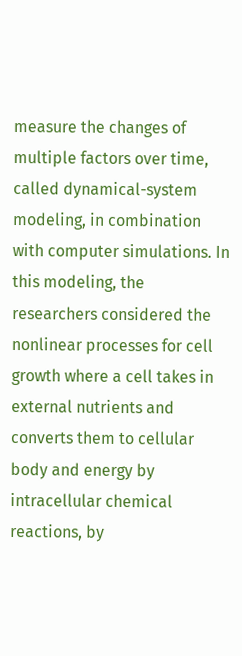measure the changes of multiple factors over time, called dynamical-system modeling, in combination with computer simulations. In this modeling, the researchers considered the nonlinear processes for cell growth where a cell takes in external nutrients and converts them to cellular body and energy by intracellular chemical reactions, by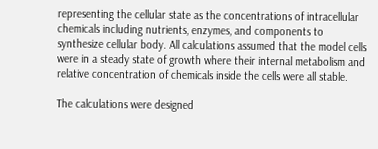representing the cellular state as the concentrations of intracellular chemicals including nutrients, enzymes, and components to synthesize cellular body. All calculations assumed that the model cells were in a steady state of growth where their internal metabolism and relative concentration of chemicals inside the cells were all stable.

The calculations were designed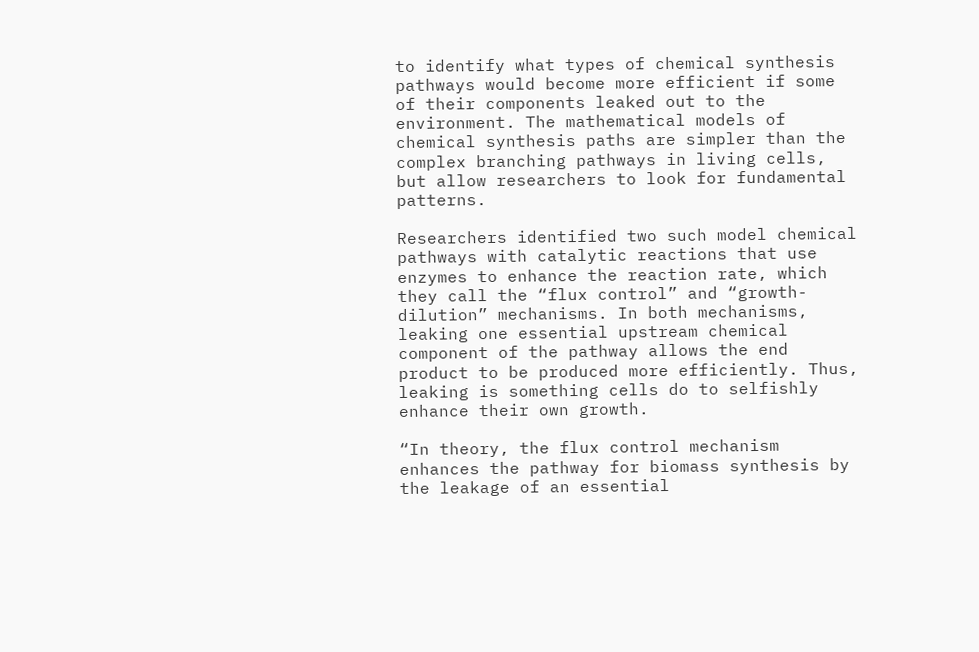to identify what types of chemical synthesis pathways would become more efficient if some of their components leaked out to the environment. The mathematical models of chemical synthesis paths are simpler than the complex branching pathways in living cells, but allow researchers to look for fundamental patterns.

Researchers identified two such model chemical pathways with catalytic reactions that use enzymes to enhance the reaction rate, which they call the “flux control” and “growth-dilution” mechanisms. In both mechanisms, leaking one essential upstream chemical component of the pathway allows the end product to be produced more efficiently. Thus, leaking is something cells do to selfishly enhance their own growth.

“In theory, the flux control mechanism enhances the pathway for biomass synthesis by the leakage of an essential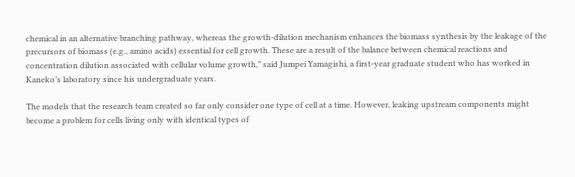chemical in an alternative branching pathway, whereas the growth-dilution mechanism enhances the biomass synthesis by the leakage of the precursors of biomass (e.g., amino acids) essential for cell growth. These are a result of the balance between chemical reactions and concentration dilution associated with cellular volume growth,” said Jumpei Yamagishi, a first-year graduate student who has worked in Kaneko’s laboratory since his undergraduate years.

The models that the research team created so far only consider one type of cell at a time. However, leaking upstream components might become a problem for cells living only with identical types of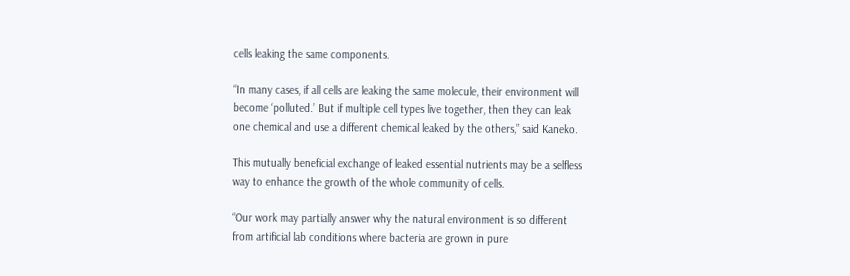cells leaking the same components.

“In many cases, if all cells are leaking the same molecule, their environment will become ‘polluted.’ But if multiple cell types live together, then they can leak one chemical and use a different chemical leaked by the others,” said Kaneko.

This mutually beneficial exchange of leaked essential nutrients may be a selfless way to enhance the growth of the whole community of cells.

“Our work may partially answer why the natural environment is so different from artificial lab conditions where bacteria are grown in pure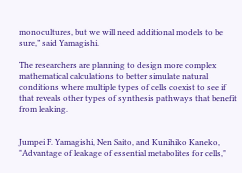monocultures, but we will need additional models to be sure,” said Yamagishi.

The researchers are planning to design more complex mathematical calculations to better simulate natural conditions where multiple types of cells coexist to see if that reveals other types of synthesis pathways that benefit from leaking.


Jumpei F. Yamagishi, Nen Saito, and Kunihiko Kaneko, "Advantage of leakage of essential metabolites for cells,"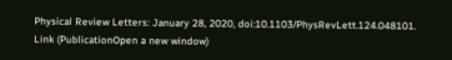Physical Review Letters: January 28, 2020, doi:10.1103/PhysRevLett.124.048101.
Link (PublicationOpen a new window)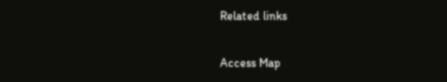Related links

Access Map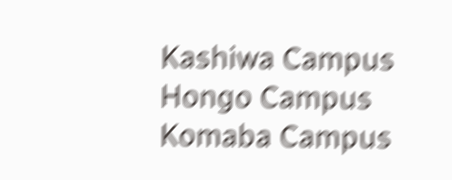Kashiwa Campus
Hongo Campus
Komaba Campus